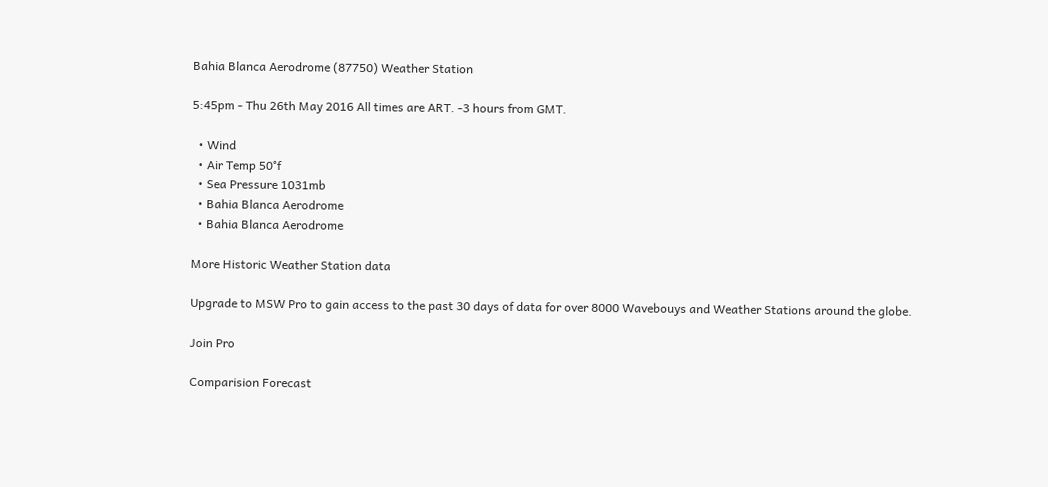Bahia Blanca Aerodrome (87750) Weather Station

5:45pm - Thu 26th May 2016 All times are ART. -3 hours from GMT.

  • Wind
  • Air Temp 50°f
  • Sea Pressure 1031mb
  • Bahia Blanca Aerodrome
  • Bahia Blanca Aerodrome

More Historic Weather Station data

Upgrade to MSW Pro to gain access to the past 30 days of data for over 8000 Wavebouys and Weather Stations around the globe.

Join Pro

Comparision Forecast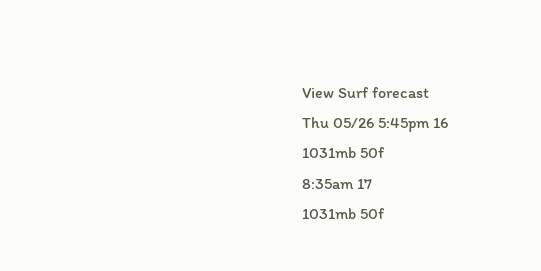View Surf forecast
Thu 05/26 5:45pm 16
1031mb 50f
8:35am 17
1031mb 50f